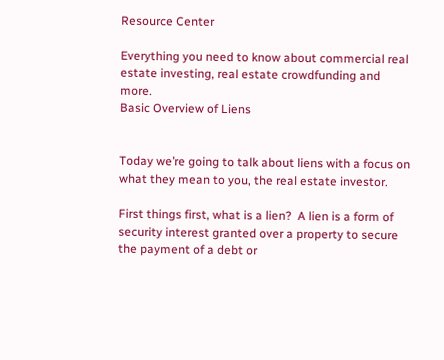Resource Center

Everything you need to know about commercial real estate investing, real estate crowdfunding and more.
Basic Overview of Liens


Today we’re going to talk about liens with a focus on what they mean to you, the real estate investor.

First things first, what is a lien?  A lien is a form of security interest granted over a property to secure the payment of a debt or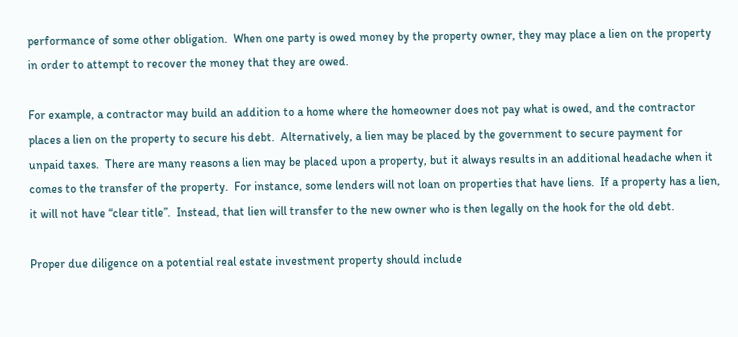performance of some other obligation.  When one party is owed money by the property owner, they may place a lien on the property in order to attempt to recover the money that they are owed.

For example, a contractor may build an addition to a home where the homeowner does not pay what is owed, and the contractor places a lien on the property to secure his debt.  Alternatively, a lien may be placed by the government to secure payment for unpaid taxes.  There are many reasons a lien may be placed upon a property, but it always results in an additional headache when it comes to the transfer of the property.  For instance, some lenders will not loan on properties that have liens.  If a property has a lien, it will not have “clear title”.  Instead, that lien will transfer to the new owner who is then legally on the hook for the old debt.

Proper due diligence on a potential real estate investment property should include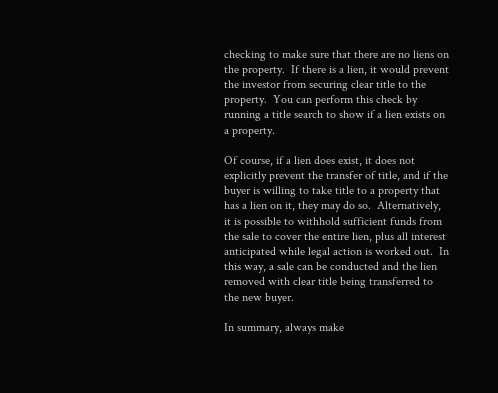checking to make sure that there are no liens on the property.  If there is a lien, it would prevent the investor from securing clear title to the property.  You can perform this check by running a title search to show if a lien exists on a property.

Of course, if a lien does exist, it does not explicitly prevent the transfer of title, and if the buyer is willing to take title to a property that has a lien on it, they may do so.  Alternatively, it is possible to withhold sufficient funds from the sale to cover the entire lien, plus all interest anticipated while legal action is worked out.  In this way, a sale can be conducted and the lien removed with clear title being transferred to the new buyer.

In summary, always make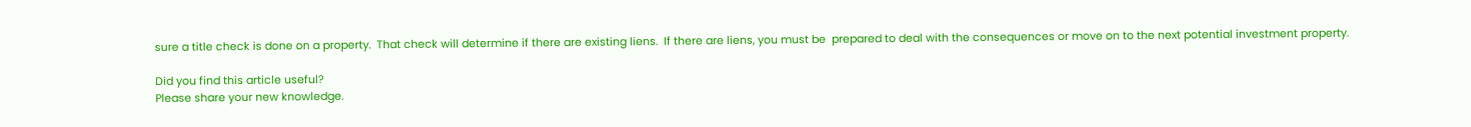sure a title check is done on a property.  That check will determine if there are existing liens.  If there are liens, you must be  prepared to deal with the consequences or move on to the next potential investment property.

Did you find this article useful?
Please share your new knowledge.